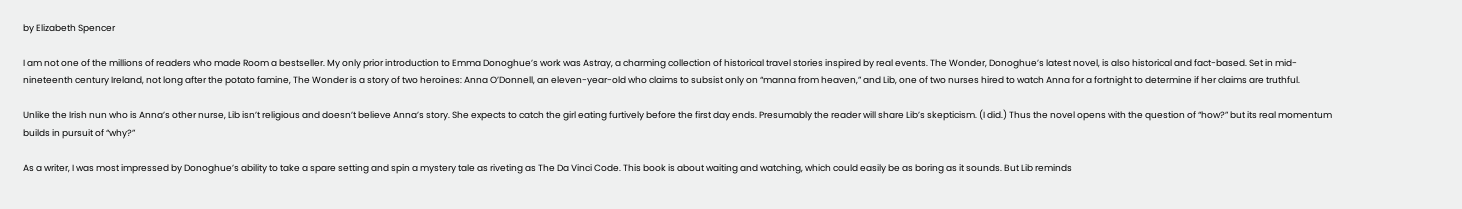by Elizabeth Spencer

I am not one of the millions of readers who made Room a bestseller. My only prior introduction to Emma Donoghue’s work was Astray, a charming collection of historical travel stories inspired by real events. The Wonder, Donoghue’s latest novel, is also historical and fact-based. Set in mid-nineteenth century Ireland, not long after the potato famine, The Wonder is a story of two heroines: Anna O’Donnell, an eleven-year-old who claims to subsist only on “manna from heaven,” and Lib, one of two nurses hired to watch Anna for a fortnight to determine if her claims are truthful.

Unlike the Irish nun who is Anna’s other nurse, Lib isn’t religious and doesn’t believe Anna’s story. She expects to catch the girl eating furtively before the first day ends. Presumably the reader will share Lib’s skepticism. (I did.) Thus the novel opens with the question of “how?” but its real momentum builds in pursuit of “why?”

As a writer, I was most impressed by Donoghue’s ability to take a spare setting and spin a mystery tale as riveting as The Da Vinci Code. This book is about waiting and watching, which could easily be as boring as it sounds. But Lib reminds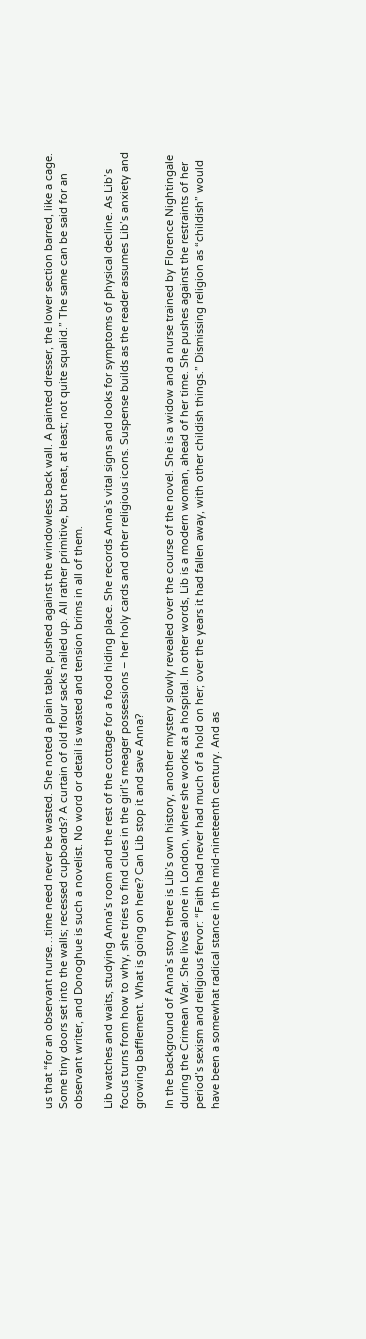us that “for an observant nurse…time need never be wasted. She noted a plain table, pushed against the windowless back wall. A painted dresser, the lower section barred, like a cage. Some tiny doors set into the walls; recessed cupboards? A curtain of old flour sacks nailed up. All rather primitive, but neat, at least; not quite squalid.” The same can be said for an observant writer, and Donoghue is such a novelist. No word or detail is wasted and tension brims in all of them.

Lib watches and waits, studying Anna’s room and the rest of the cottage for a food hiding place. She records Anna’s vital signs and looks for symptoms of physical decline. As Lib’s focus turns from how to why, she tries to find clues in the girl’s meager possessions – her holy cards and other religious icons. Suspense builds as the reader assumes Lib’s anxiety and growing bafflement. What is going on here? Can Lib stop it and save Anna?

In the background of Anna’s story there is Lib’s own history, another mystery slowly revealed over the course of the novel. She is a widow and a nurse trained by Florence Nightingale during the Crimean War. She lives alone in London, where she works at a hospital. In other words, Lib is a modern woman, ahead of her time. She pushes against the restraints of her period’s sexism and religious fervor: “Faith had never had much of a hold on her; over the years it had fallen away, with other childish things.” Dismissing religion as “childish” would have been a somewhat radical stance in the mid-nineteenth century. And as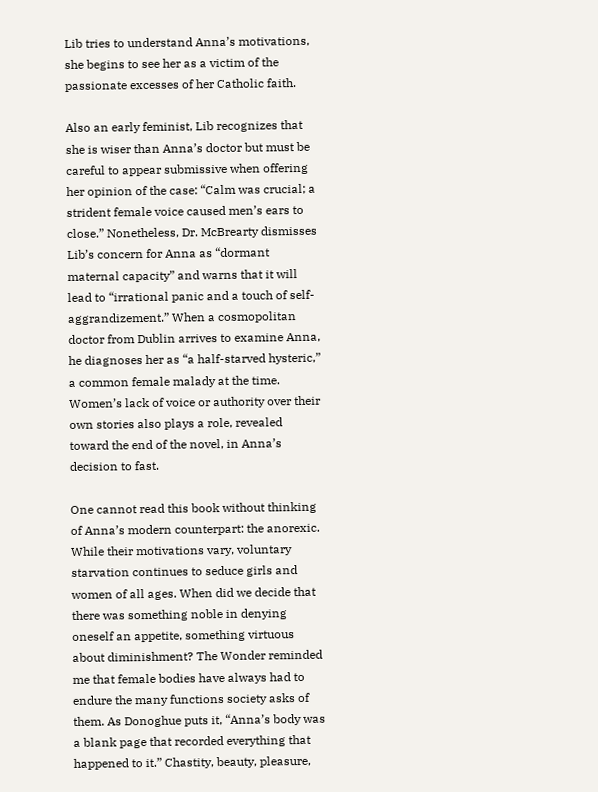Lib tries to understand Anna’s motivations, she begins to see her as a victim of the passionate excesses of her Catholic faith.

Also an early feminist, Lib recognizes that she is wiser than Anna’s doctor but must be careful to appear submissive when offering her opinion of the case: “Calm was crucial; a strident female voice caused men’s ears to close.” Nonetheless, Dr. McBrearty dismisses Lib’s concern for Anna as “dormant maternal capacity” and warns that it will lead to “irrational panic and a touch of self-aggrandizement.” When a cosmopolitan doctor from Dublin arrives to examine Anna, he diagnoses her as “a half-starved hysteric,” a common female malady at the time. Women’s lack of voice or authority over their own stories also plays a role, revealed toward the end of the novel, in Anna’s decision to fast.

One cannot read this book without thinking of Anna’s modern counterpart: the anorexic. While their motivations vary, voluntary starvation continues to seduce girls and women of all ages. When did we decide that there was something noble in denying oneself an appetite, something virtuous about diminishment? The Wonder reminded me that female bodies have always had to endure the many functions society asks of them. As Donoghue puts it, “Anna’s body was a blank page that recorded everything that happened to it.” Chastity, beauty, pleasure,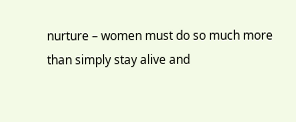nurture – women must do so much more than simply stay alive and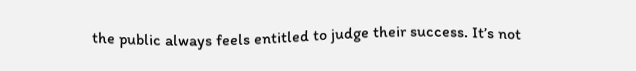the public always feels entitled to judge their success. It’s not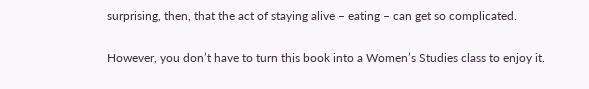surprising, then, that the act of staying alive – eating – can get so complicated.

However, you don’t have to turn this book into a Women’s Studies class to enjoy it.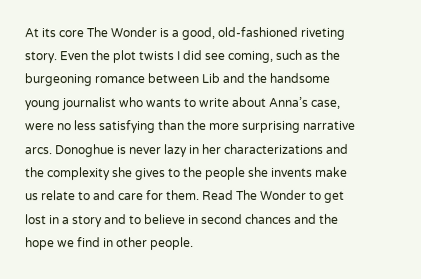At its core The Wonder is a good, old-fashioned riveting story. Even the plot twists I did see coming, such as the burgeoning romance between Lib and the handsome young journalist who wants to write about Anna’s case, were no less satisfying than the more surprising narrative arcs. Donoghue is never lazy in her characterizations and the complexity she gives to the people she invents make us relate to and care for them. Read The Wonder to get lost in a story and to believe in second chances and the hope we find in other people.